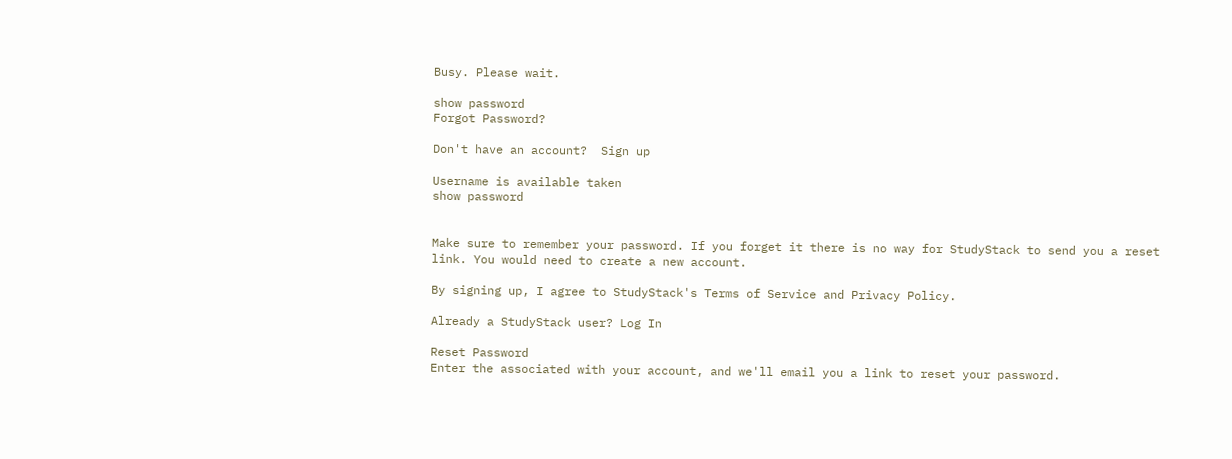Busy. Please wait.

show password
Forgot Password?

Don't have an account?  Sign up

Username is available taken
show password


Make sure to remember your password. If you forget it there is no way for StudyStack to send you a reset link. You would need to create a new account.

By signing up, I agree to StudyStack's Terms of Service and Privacy Policy.

Already a StudyStack user? Log In

Reset Password
Enter the associated with your account, and we'll email you a link to reset your password.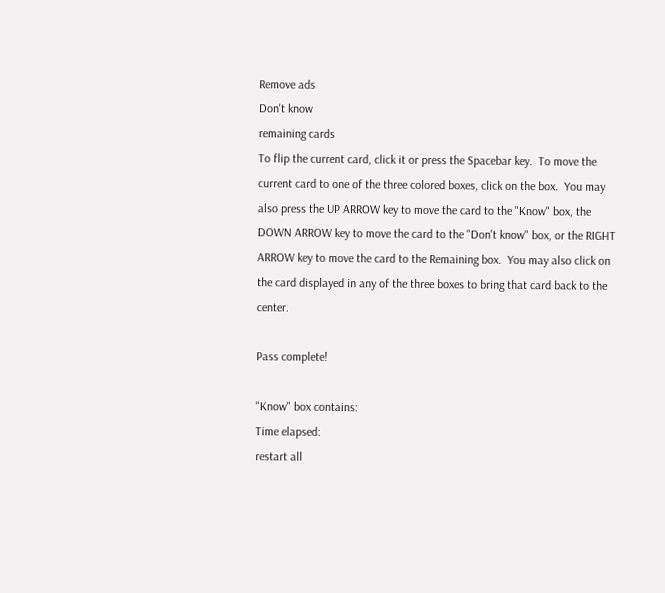Remove ads
Don't know
remaining cards
To flip the current card, click it or press the Spacebar key.  To move the current card to one of the three colored boxes, click on the box.  You may also press the UP ARROW key to move the card to the "Know" box, the DOWN ARROW key to move the card to the "Don't know" box, or the RIGHT ARROW key to move the card to the Remaining box.  You may also click on the card displayed in any of the three boxes to bring that card back to the center.

Pass complete!

"Know" box contains:
Time elapsed:
restart all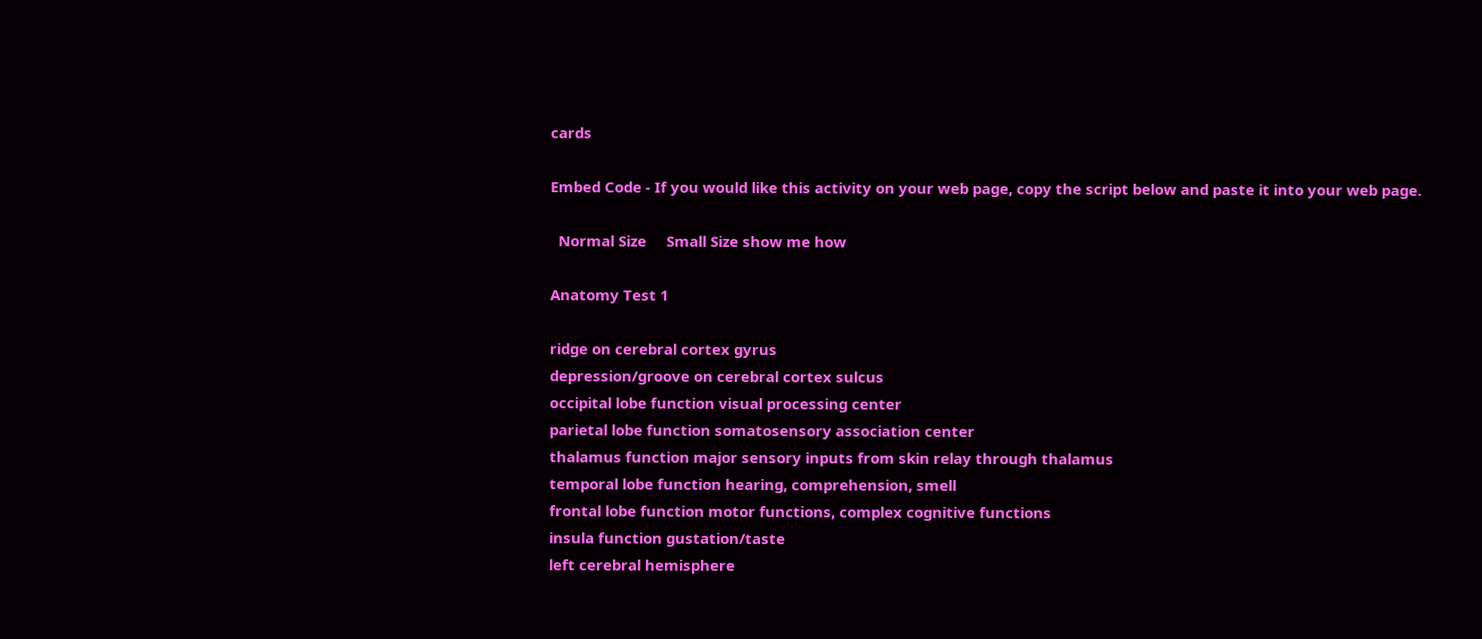cards

Embed Code - If you would like this activity on your web page, copy the script below and paste it into your web page.

  Normal Size     Small Size show me how

Anatomy Test 1

ridge on cerebral cortex gyrus
depression/groove on cerebral cortex sulcus
occipital lobe function visual processing center
parietal lobe function somatosensory association center
thalamus function major sensory inputs from skin relay through thalamus
temporal lobe function hearing, comprehension, smell
frontal lobe function motor functions, complex cognitive functions
insula function gustation/taste
left cerebral hemisphere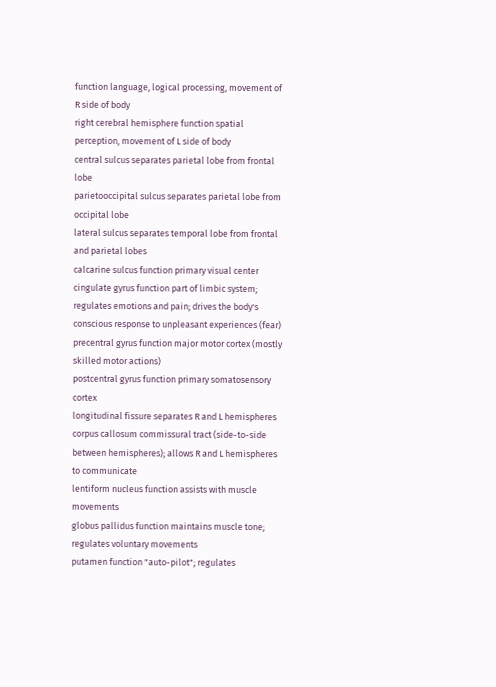function language, logical processing, movement of R side of body
right cerebral hemisphere function spatial perception, movement of L side of body
central sulcus separates parietal lobe from frontal lobe
parietooccipital sulcus separates parietal lobe from occipital lobe
lateral sulcus separates temporal lobe from frontal and parietal lobes
calcarine sulcus function primary visual center
cingulate gyrus function part of limbic system; regulates emotions and pain; drives the body's conscious response to unpleasant experiences (fear)
precentral gyrus function major motor cortex (mostly skilled motor actions)
postcentral gyrus function primary somatosensory cortex
longitudinal fissure separates R and L hemispheres
corpus callosum commissural tract (side-to-side between hemispheres); allows R and L hemispheres to communicate
lentiform nucleus function assists with muscle movements
globus pallidus function maintains muscle tone; regulates voluntary movements
putamen function "auto-pilot"; regulates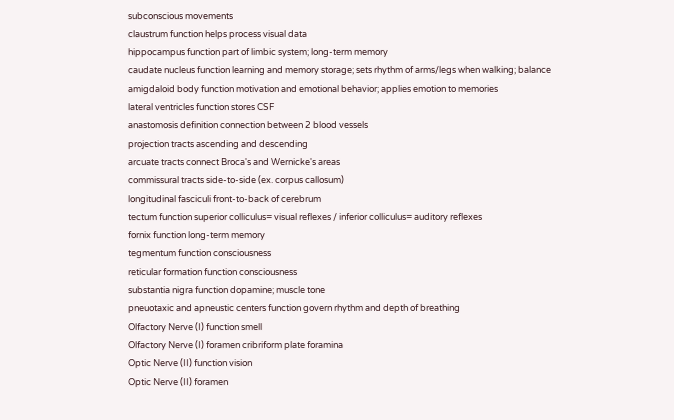subconscious movements
claustrum function helps process visual data
hippocampus function part of limbic system; long-term memory
caudate nucleus function learning and memory storage; sets rhythm of arms/legs when walking; balance
amigdaloid body function motivation and emotional behavior; applies emotion to memories
lateral ventricles function stores CSF
anastomosis definition connection between 2 blood vessels
projection tracts ascending and descending
arcuate tracts connect Broca's and Wernicke's areas
commissural tracts side-to-side (ex. corpus callosum)
longitudinal fasciculi front-to-back of cerebrum
tectum function superior colliculus= visual reflexes / inferior colliculus= auditory reflexes
fornix function long-term memory
tegmentum function consciousness
reticular formation function consciousness
substantia nigra function dopamine; muscle tone
pneuotaxic and apneustic centers function govern rhythm and depth of breathing
Olfactory Nerve (I) function smell
Olfactory Nerve (I) foramen cribriform plate foramina
Optic Nerve (II) function vision
Optic Nerve (II) foramen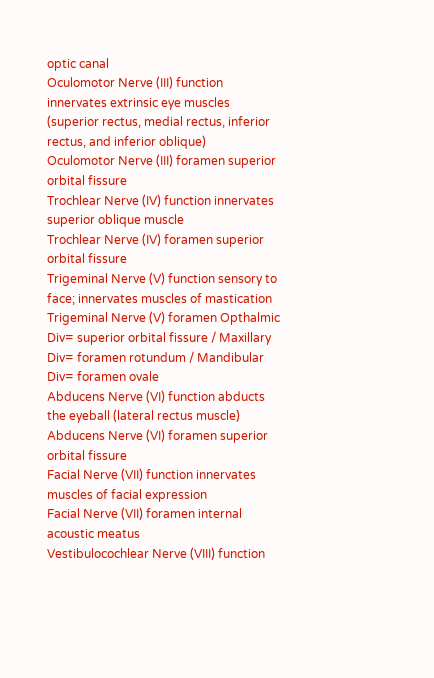optic canal
Oculomotor Nerve (III) function innervates extrinsic eye muscles (superior rectus, medial rectus, inferior rectus, and inferior oblique)
Oculomotor Nerve (III) foramen superior orbital fissure
Trochlear Nerve (IV) function innervates superior oblique muscle
Trochlear Nerve (IV) foramen superior orbital fissure
Trigeminal Nerve (V) function sensory to face; innervates muscles of mastication
Trigeminal Nerve (V) foramen Opthalmic Div= superior orbital fissure / Maxillary Div= foramen rotundum / Mandibular Div= foramen ovale
Abducens Nerve (VI) function abducts the eyeball (lateral rectus muscle)
Abducens Nerve (VI) foramen superior orbital fissure
Facial Nerve (VII) function innervates muscles of facial expression
Facial Nerve (VII) foramen internal acoustic meatus
Vestibulocochlear Nerve (VIII) function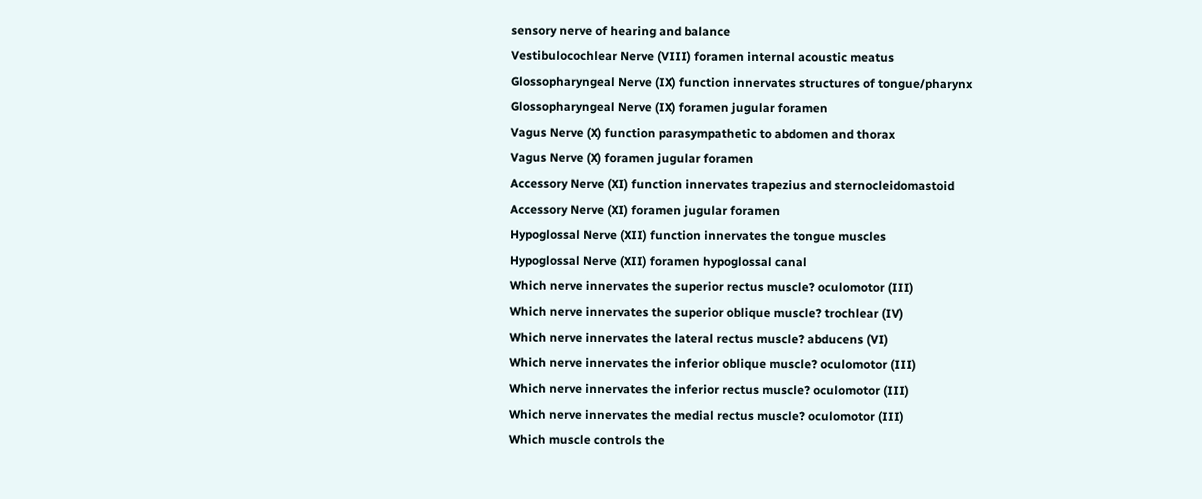sensory nerve of hearing and balance
Vestibulocochlear Nerve (VIII) foramen internal acoustic meatus
Glossopharyngeal Nerve (IX) function innervates structures of tongue/pharynx
Glossopharyngeal Nerve (IX) foramen jugular foramen
Vagus Nerve (X) function parasympathetic to abdomen and thorax
Vagus Nerve (X) foramen jugular foramen
Accessory Nerve (XI) function innervates trapezius and sternocleidomastoid
Accessory Nerve (XI) foramen jugular foramen
Hypoglossal Nerve (XII) function innervates the tongue muscles
Hypoglossal Nerve (XII) foramen hypoglossal canal
Which nerve innervates the superior rectus muscle? oculomotor (III)
Which nerve innervates the superior oblique muscle? trochlear (IV)
Which nerve innervates the lateral rectus muscle? abducens (VI)
Which nerve innervates the inferior oblique muscle? oculomotor (III)
Which nerve innervates the inferior rectus muscle? oculomotor (III)
Which nerve innervates the medial rectus muscle? oculomotor (III)
Which muscle controls the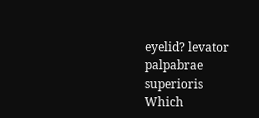eyelid? levator palpabrae superioris
Which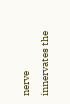nerve innervates the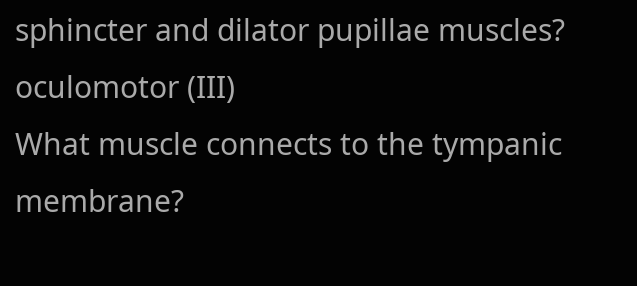sphincter and dilator pupillae muscles? oculomotor (III)
What muscle connects to the tympanic membrane?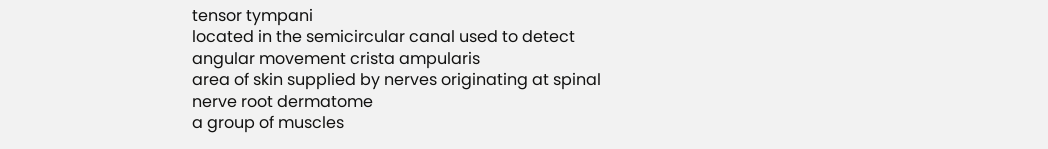tensor tympani
located in the semicircular canal used to detect angular movement crista ampularis
area of skin supplied by nerves originating at spinal nerve root dermatome
a group of muscles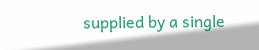supplied by a single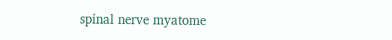spinal nerve myatome